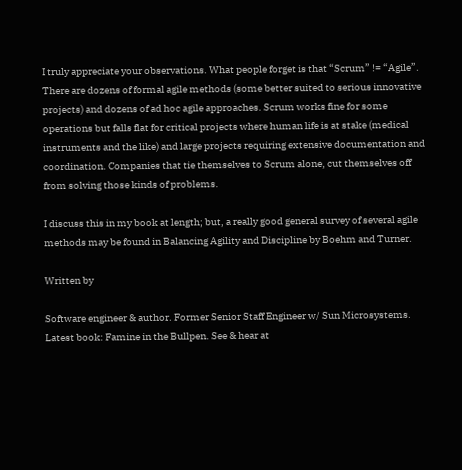I truly appreciate your observations. What people forget is that “Scrum” != “Agile”. There are dozens of formal agile methods (some better suited to serious innovative projects) and dozens of ad hoc agile approaches. Scrum works fine for some operations but falls flat for critical projects where human life is at stake (medical instruments and the like) and large projects requiring extensive documentation and coordination. Companies that tie themselves to Scrum alone, cut themselves off from solving those kinds of problems.

I discuss this in my book at length; but, a really good general survey of several agile methods may be found in Balancing Agility and Discipline by Boehm and Turner.

Written by

Software engineer & author. Former Senior Staff Engineer w/ Sun Microsystems. Latest book: Famine in the Bullpen. See & hear at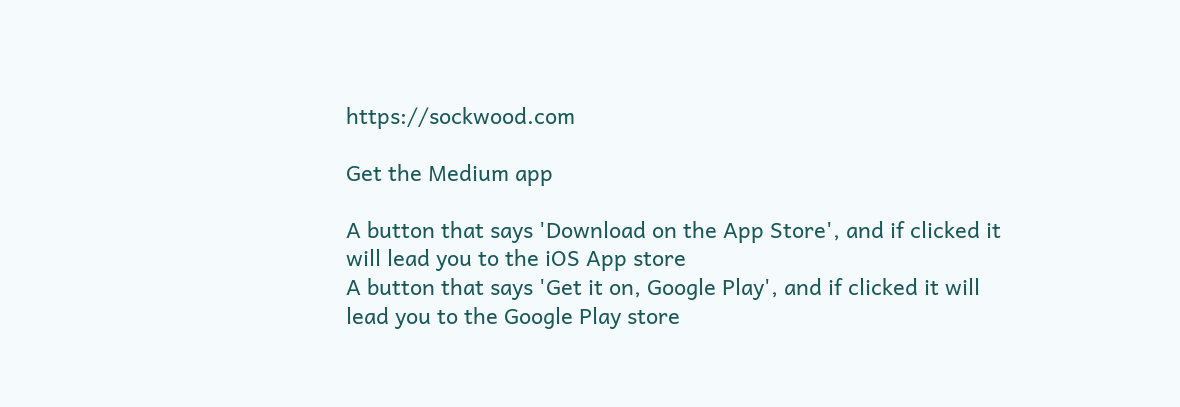https://sockwood.com

Get the Medium app

A button that says 'Download on the App Store', and if clicked it will lead you to the iOS App store
A button that says 'Get it on, Google Play', and if clicked it will lead you to the Google Play store